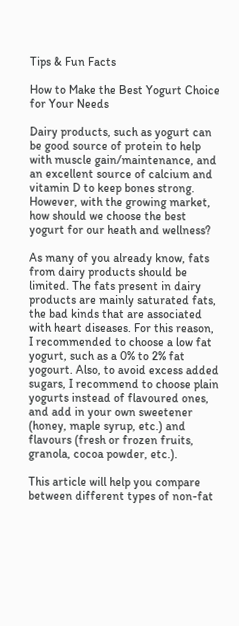Tips & Fun Facts

How to Make the Best Yogurt Choice for Your Needs

Dairy products, such as yogurt can be good source of protein to help with muscle gain/maintenance, and an excellent source of calcium and vitamin D to keep bones strong. However, with the growing market, how should we choose the best yogurt for our heath and wellness?

As many of you already know, fats from dairy products should be limited. The fats present in dairy products are mainly saturated fats, the bad kinds that are associated with heart diseases. For this reason, I recommended to choose a low fat yogurt, such as a 0% to 2% fat yogourt. Also, to avoid excess added sugars, I recommend to choose plain yogurts instead of flavoured ones, and add in your own sweetener (honey, maple syrup, etc.) and flavours (fresh or frozen fruits, granola, cocoa powder, etc.).

This article will help you compare between different types of non-fat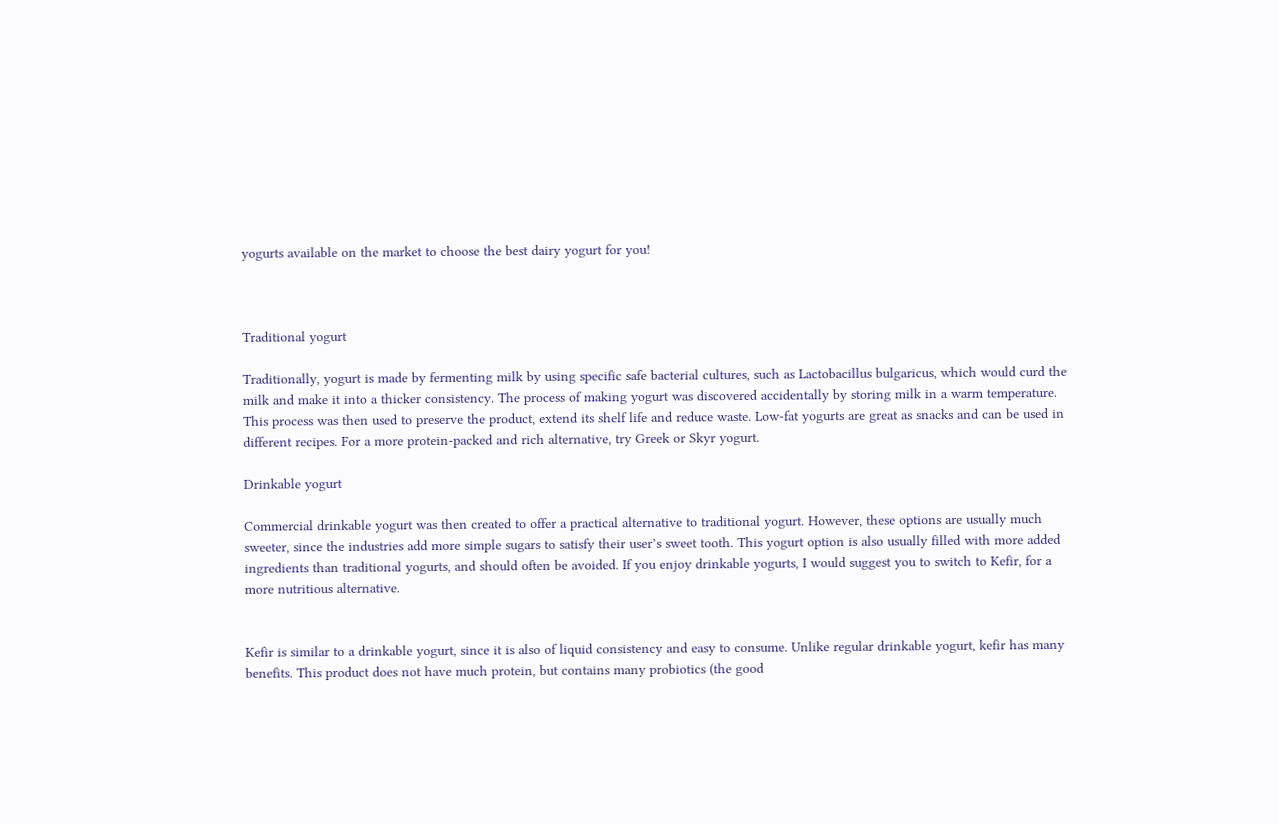yogurts available on the market to choose the best dairy yogurt for you!



Traditional yogurt

Traditionally, yogurt is made by fermenting milk by using specific safe bacterial cultures, such as Lactobacillus bulgaricus, which would curd the milk and make it into a thicker consistency. The process of making yogurt was discovered accidentally by storing milk in a warm temperature. This process was then used to preserve the product, extend its shelf life and reduce waste. Low-fat yogurts are great as snacks and can be used in different recipes. For a more protein-packed and rich alternative, try Greek or Skyr yogurt.

Drinkable yogurt

Commercial drinkable yogurt was then created to offer a practical alternative to traditional yogurt. However, these options are usually much sweeter, since the industries add more simple sugars to satisfy their user’s sweet tooth. This yogurt option is also usually filled with more added ingredients than traditional yogurts, and should often be avoided. If you enjoy drinkable yogurts, I would suggest you to switch to Kefir, for a more nutritious alternative.


Kefir is similar to a drinkable yogurt, since it is also of liquid consistency and easy to consume. Unlike regular drinkable yogurt, kefir has many benefits. This product does not have much protein, but contains many probiotics (the good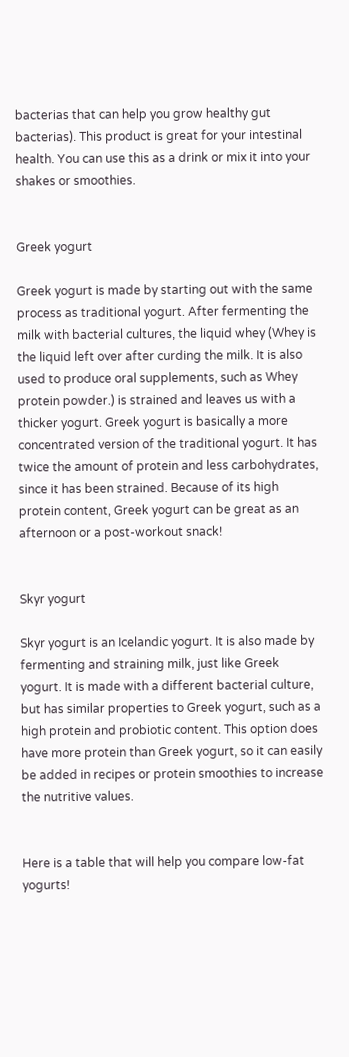bacterias that can help you grow healthy gut bacterias). This product is great for your intestinal health. You can use this as a drink or mix it into your shakes or smoothies.


Greek yogurt

Greek yogurt is made by starting out with the same process as traditional yogurt. After fermenting the milk with bacterial cultures, the liquid whey (Whey is the liquid left over after curding the milk. It is also used to produce oral supplements, such as Whey protein powder.) is strained and leaves us with a thicker yogurt. Greek yogurt is basically a more concentrated version of the traditional yogurt. It has twice the amount of protein and less carbohydrates, since it has been strained. Because of its high protein content, Greek yogurt can be great as an afternoon or a post-workout snack!


Skyr yogurt

Skyr yogurt is an Icelandic yogurt. It is also made by fermenting and straining milk, just like Greek yogurt. It is made with a different bacterial culture, but has similar properties to Greek yogurt, such as a high protein and probiotic content. This option does have more protein than Greek yogurt, so it can easily be added in recipes or protein smoothies to increase the nutritive values.


Here is a table that will help you compare low-fat yogurts!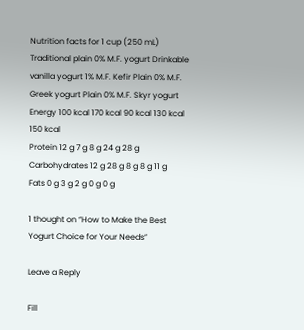Nutrition facts for 1 cup (250 mL) Traditional plain 0% M.F. yogurt Drinkable vanilla yogurt 1% M.F. Kefir Plain 0% M.F. Greek yogurt Plain 0% M.F. Skyr yogurt
Energy 100 kcal 170 kcal 90 kcal 130 kcal 150 kcal
Protein 12 g 7 g 8 g 24 g 28 g
Carbohydrates 12 g 28 g 8 g 8 g 11 g
Fats 0 g 3 g 2 g 0 g 0 g

1 thought on “How to Make the Best Yogurt Choice for Your Needs”

Leave a Reply

Fill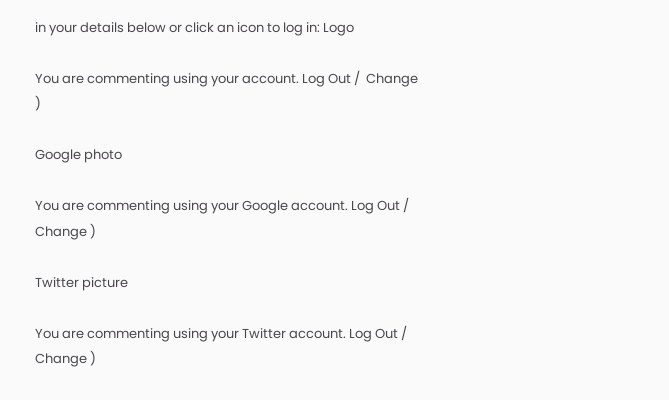in your details below or click an icon to log in: Logo

You are commenting using your account. Log Out /  Change )

Google photo

You are commenting using your Google account. Log Out /  Change )

Twitter picture

You are commenting using your Twitter account. Log Out /  Change )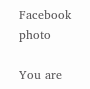Facebook photo

You are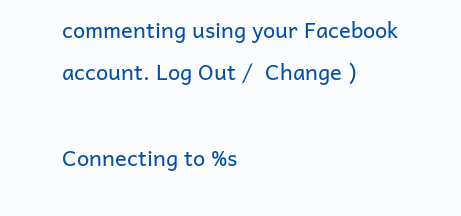commenting using your Facebook account. Log Out /  Change )

Connecting to %s